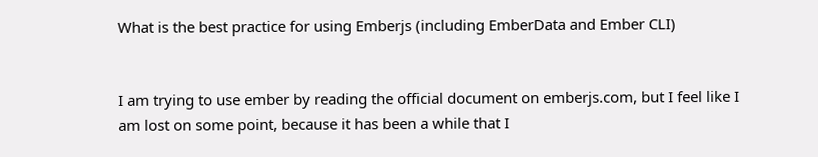What is the best practice for using Emberjs (including EmberData and Ember CLI)


I am trying to use ember by reading the official document on emberjs.com, but I feel like I am lost on some point, because it has been a while that I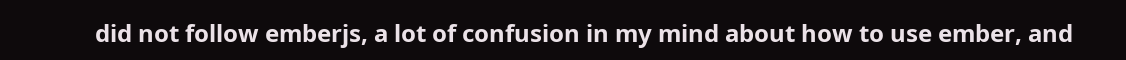did not follow emberjs, a lot of confusion in my mind about how to use ember, and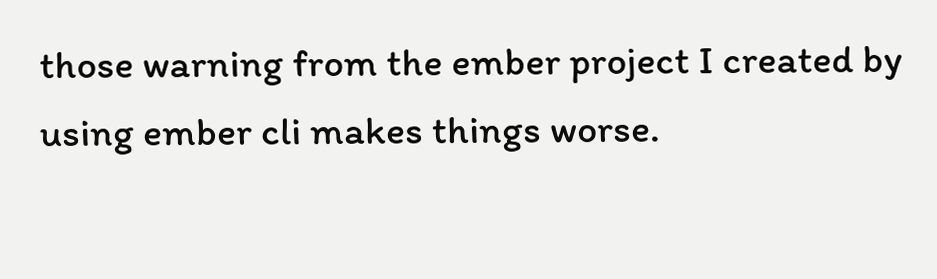those warning from the ember project I created by using ember cli makes things worse.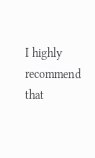I highly recommend that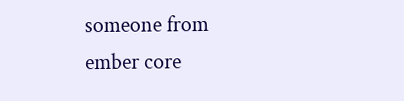someone from ember core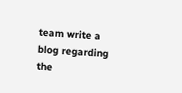team write a blog regarding the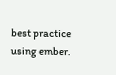best practice using ember.